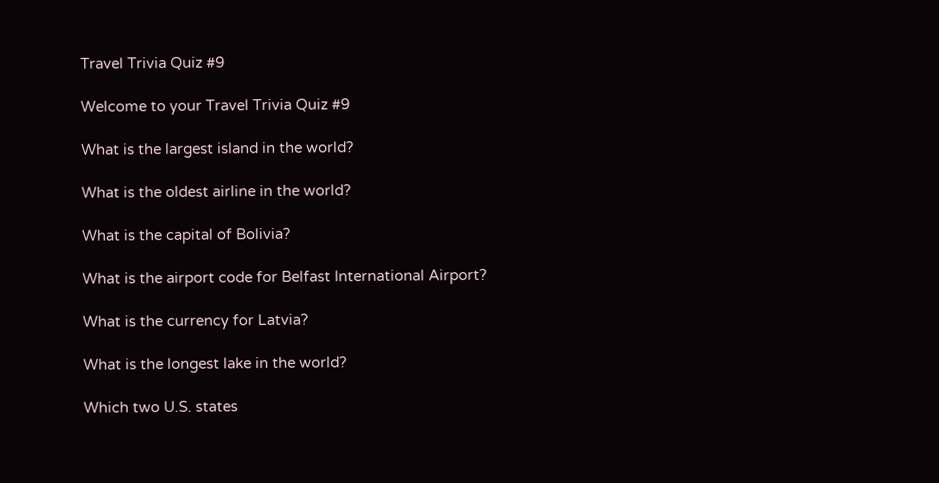Travel Trivia Quiz #9

Welcome to your Travel Trivia Quiz #9

What is the largest island in the world?

What is the oldest airline in the world?

What is the capital of Bolivia?

What is the airport code for Belfast International Airport?

What is the currency for Latvia?

What is the longest lake in the world?

Which two U.S. states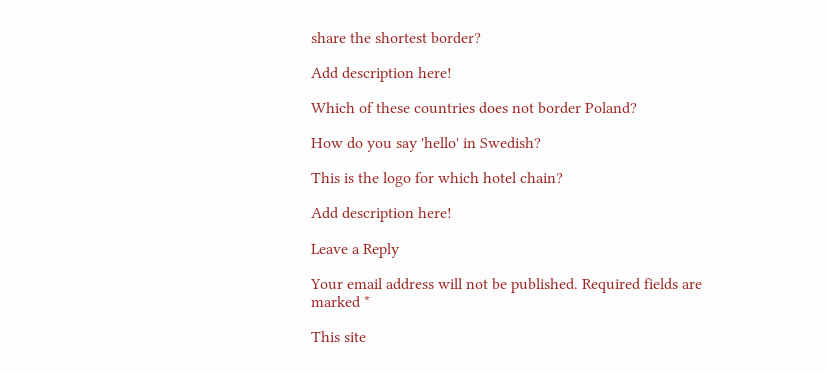share the shortest border?

Add description here!

Which of these countries does not border Poland?

How do you say 'hello' in Swedish?

This is the logo for which hotel chain?

Add description here!

Leave a Reply

Your email address will not be published. Required fields are marked *

This site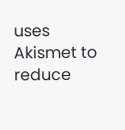uses Akismet to reduce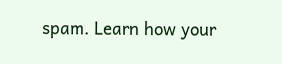spam. Learn how your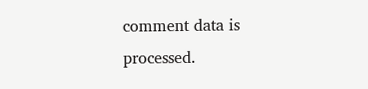comment data is processed.